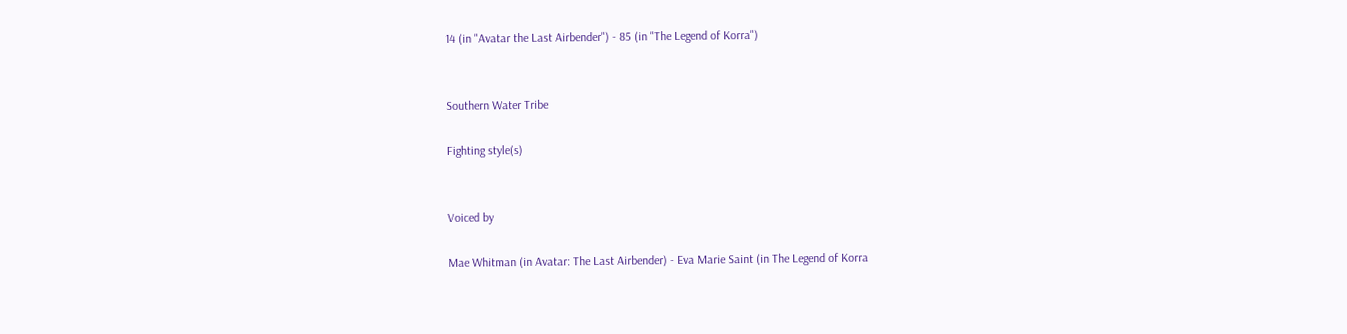14 (in "Avatar the Last Airbender") - 85 (in "The Legend of Korra")


Southern Water Tribe

Fighting style(s)


Voiced by

Mae Whitman (in Avatar: The Last Airbender) - Eva Marie Saint (in The Legend of Korra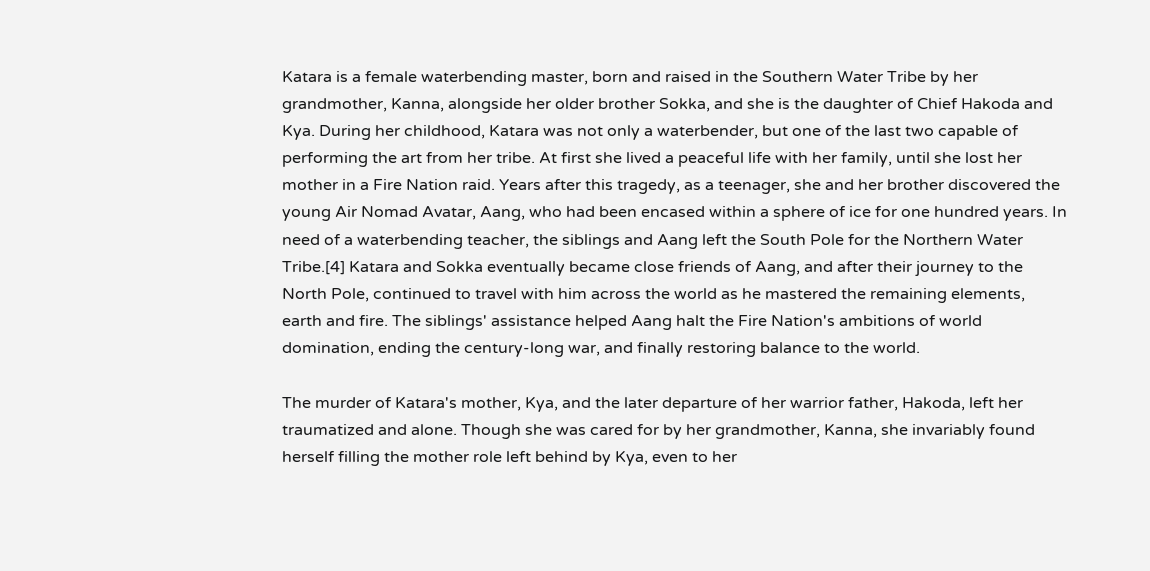Katara is a female waterbending master, born and raised in the Southern Water Tribe by her grandmother, Kanna, alongside her older brother Sokka, and she is the daughter of Chief Hakoda and Kya. During her childhood, Katara was not only a waterbender, but one of the last two capable of performing the art from her tribe. At first she lived a peaceful life with her family, until she lost her mother in a Fire Nation raid. Years after this tragedy, as a teenager, she and her brother discovered the young Air Nomad Avatar, Aang, who had been encased within a sphere of ice for one hundred years. In need of a waterbending teacher, the siblings and Aang left the South Pole for the Northern Water Tribe.[4] Katara and Sokka eventually became close friends of Aang, and after their journey to the North Pole, continued to travel with him across the world as he mastered the remaining elements, earth and fire. The siblings' assistance helped Aang halt the Fire Nation's ambitions of world domination, ending the century-long war, and finally restoring balance to the world.

The murder of Katara's mother, Kya, and the later departure of her warrior father, Hakoda, left her traumatized and alone. Though she was cared for by her grandmother, Kanna, she invariably found herself filling the mother role left behind by Kya, even to her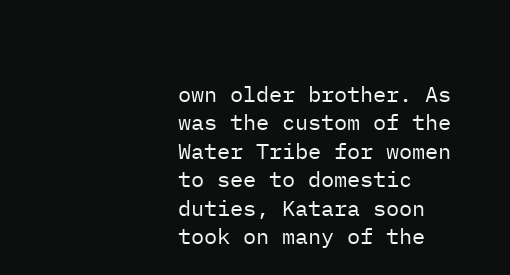own older brother. As was the custom of the Water Tribe for women to see to domestic duties, Katara soon took on many of the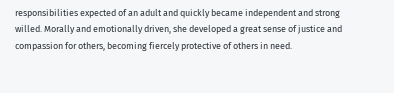responsibilities expected of an adult and quickly became independent and strong willed. Morally and emotionally driven, she developed a great sense of justice and compassion for others, becoming fiercely protective of others in need.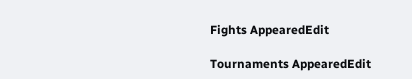Fights AppearedEdit

Tournaments AppearedEdit